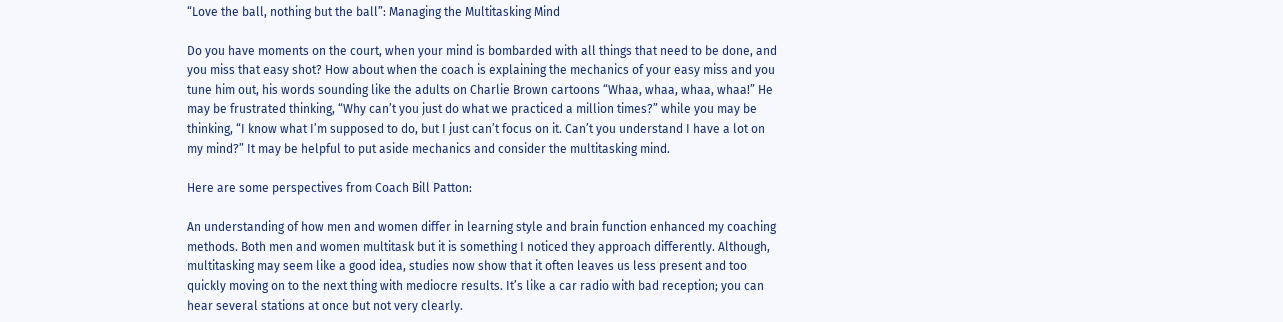“Love the ball, nothing but the ball”: Managing the Multitasking Mind

Do you have moments on the court, when your mind is bombarded with all things that need to be done, and you miss that easy shot? How about when the coach is explaining the mechanics of your easy miss and you tune him out, his words sounding like the adults on Charlie Brown cartoons “Whaa, whaa, whaa, whaa!” He may be frustrated thinking, “Why can’t you just do what we practiced a million times?” while you may be thinking, “I know what I’m supposed to do, but I just can’t focus on it. Can’t you understand I have a lot on my mind?” It may be helpful to put aside mechanics and consider the multitasking mind.

Here are some perspectives from Coach Bill Patton:

An understanding of how men and women differ in learning style and brain function enhanced my coaching methods. Both men and women multitask but it is something I noticed they approach differently. Although, multitasking may seem like a good idea, studies now show that it often leaves us less present and too quickly moving on to the next thing with mediocre results. It’s like a car radio with bad reception; you can hear several stations at once but not very clearly.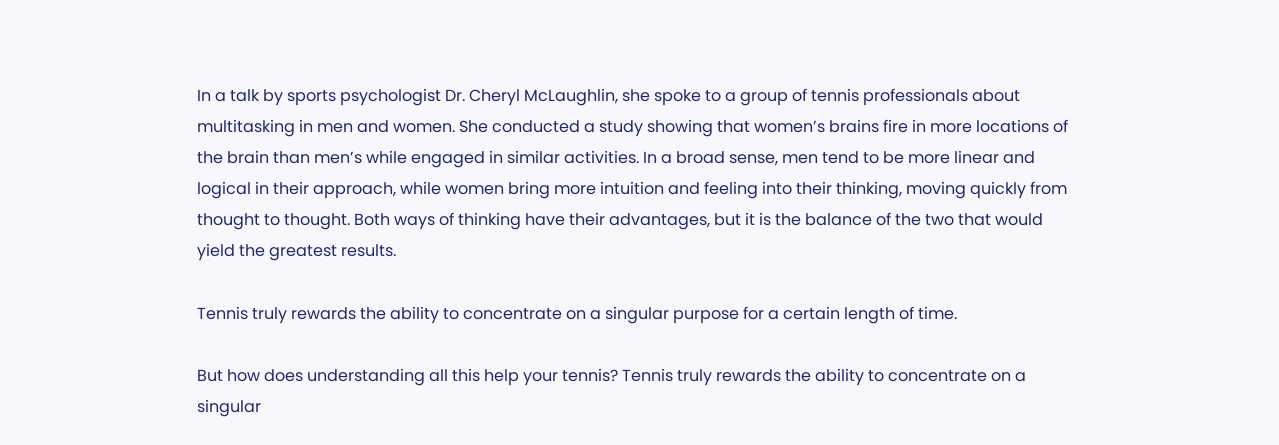In a talk by sports psychologist Dr. Cheryl McLaughlin, she spoke to a group of tennis professionals about multitasking in men and women. She conducted a study showing that women’s brains fire in more locations of the brain than men’s while engaged in similar activities. In a broad sense, men tend to be more linear and logical in their approach, while women bring more intuition and feeling into their thinking, moving quickly from thought to thought. Both ways of thinking have their advantages, but it is the balance of the two that would yield the greatest results.

Tennis truly rewards the ability to concentrate on a singular purpose for a certain length of time.

But how does understanding all this help your tennis? Tennis truly rewards the ability to concentrate on a singular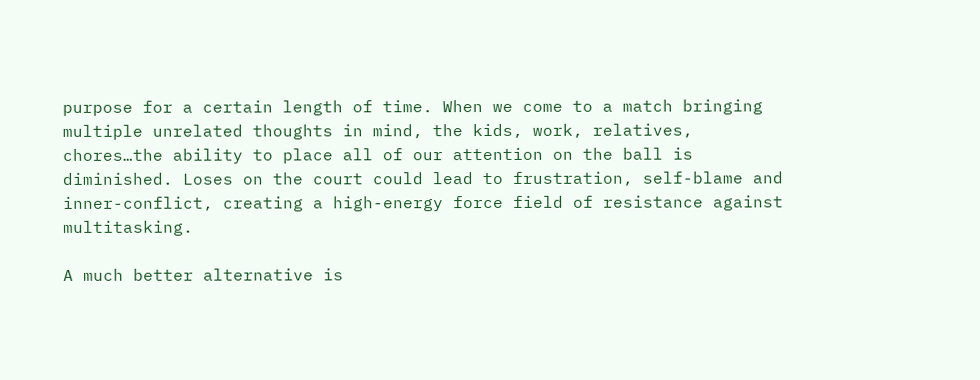purpose for a certain length of time. When we come to a match bringing multiple unrelated thoughts in mind, the kids, work, relatives, chores…the ability to place all of our attention on the ball is diminished. Loses on the court could lead to frustration, self-blame and inner-conflict, creating a high-energy force field of resistance against multitasking.

A much better alternative is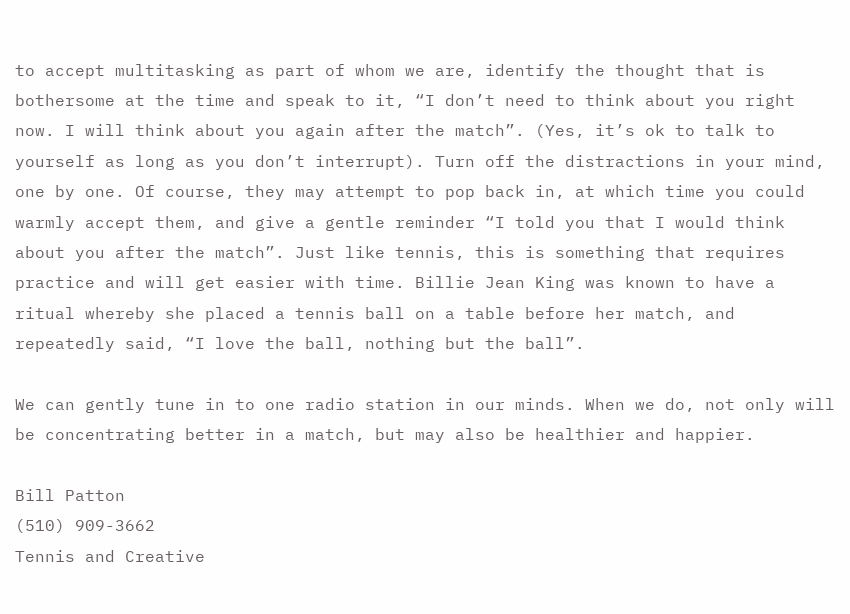to accept multitasking as part of whom we are, identify the thought that is bothersome at the time and speak to it, “I don’t need to think about you right now. I will think about you again after the match”. (Yes, it’s ok to talk to yourself as long as you don’t interrupt). Turn off the distractions in your mind, one by one. Of course, they may attempt to pop back in, at which time you could warmly accept them, and give a gentle reminder “I told you that I would think about you after the match”. Just like tennis, this is something that requires practice and will get easier with time. Billie Jean King was known to have a ritual whereby she placed a tennis ball on a table before her match, and repeatedly said, “I love the ball, nothing but the ball”.

We can gently tune in to one radio station in our minds. When we do, not only will be concentrating better in a match, but may also be healthier and happier.

Bill Patton
(510) 909-3662
Tennis and Creative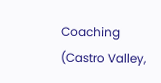Coaching
(Castro Valley,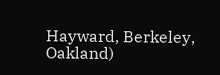Hayward, Berkeley, Oakland)